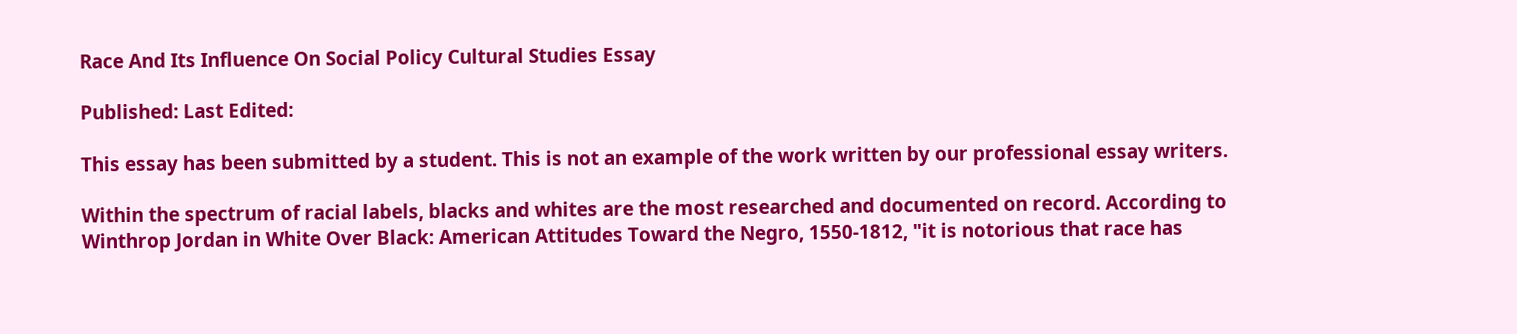Race And Its Influence On Social Policy Cultural Studies Essay

Published: Last Edited:

This essay has been submitted by a student. This is not an example of the work written by our professional essay writers.

Within the spectrum of racial labels, blacks and whites are the most researched and documented on record. According to Winthrop Jordan in White Over Black: American Attitudes Toward the Negro, 1550-1812, "it is notorious that race has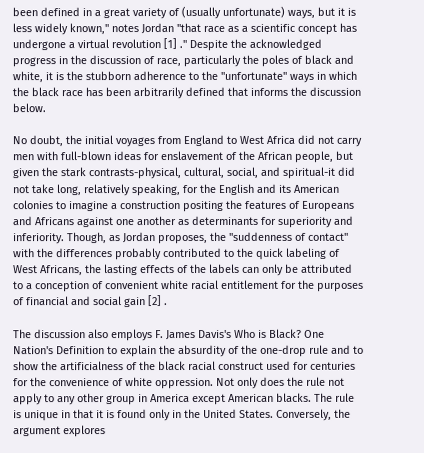been defined in a great variety of (usually unfortunate) ways, but it is less widely known," notes Jordan "that race as a scientific concept has undergone a virtual revolution [1] ." Despite the acknowledged progress in the discussion of race, particularly the poles of black and white, it is the stubborn adherence to the "unfortunate" ways in which the black race has been arbitrarily defined that informs the discussion below.

No doubt, the initial voyages from England to West Africa did not carry men with full-blown ideas for enslavement of the African people, but given the stark contrasts-physical, cultural, social, and spiritual-it did not take long, relatively speaking, for the English and its American colonies to imagine a construction positing the features of Europeans and Africans against one another as determinants for superiority and inferiority. Though, as Jordan proposes, the "suddenness of contact" with the differences probably contributed to the quick labeling of West Africans, the lasting effects of the labels can only be attributed to a conception of convenient white racial entitlement for the purposes of financial and social gain [2] .

The discussion also employs F. James Davis's Who is Black? One Nation's Definition to explain the absurdity of the one-drop rule and to show the artificialness of the black racial construct used for centuries for the convenience of white oppression. Not only does the rule not apply to any other group in America except American blacks. The rule is unique in that it is found only in the United States. Conversely, the argument explores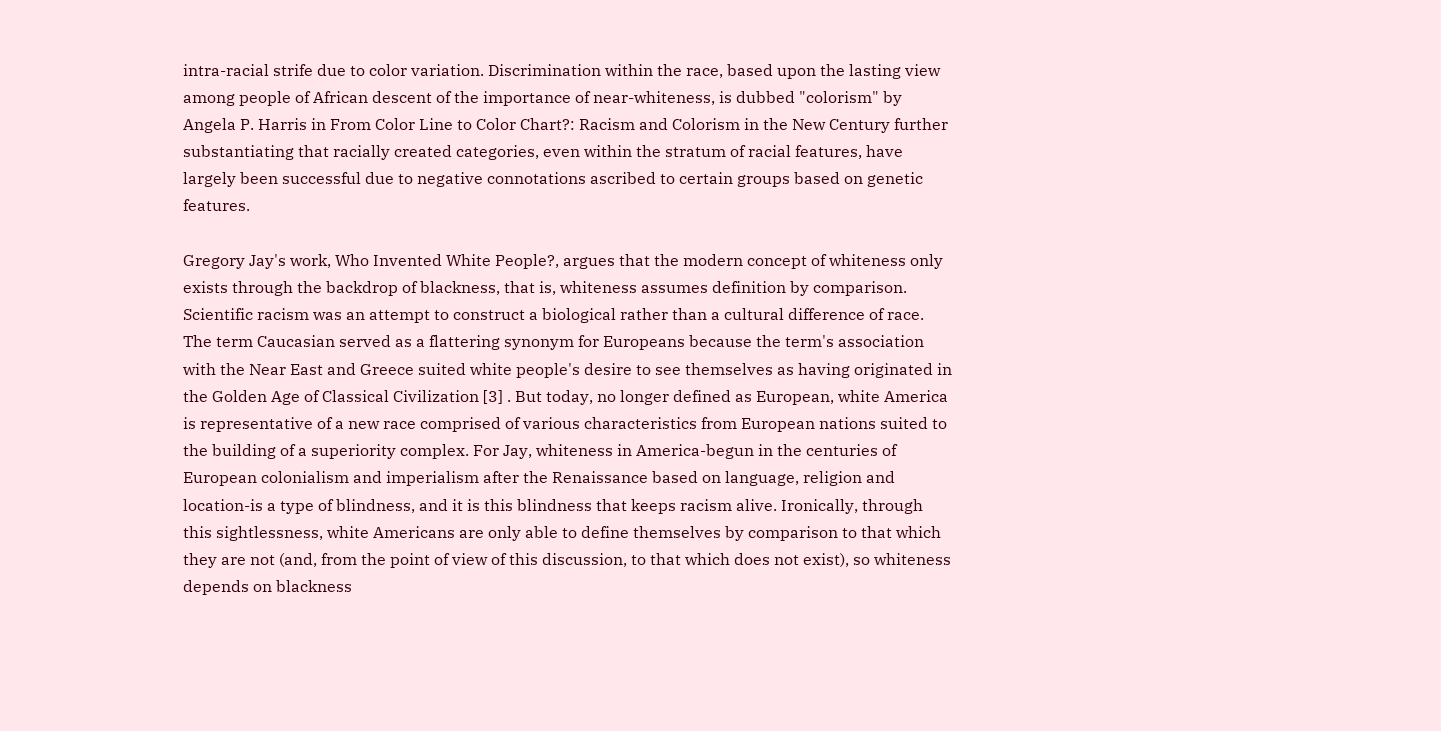intra-racial strife due to color variation. Discrimination within the race, based upon the lasting view among people of African descent of the importance of near-whiteness, is dubbed "colorism" by Angela P. Harris in From Color Line to Color Chart?: Racism and Colorism in the New Century further substantiating that racially created categories, even within the stratum of racial features, have largely been successful due to negative connotations ascribed to certain groups based on genetic features.

Gregory Jay's work, Who Invented White People?, argues that the modern concept of whiteness only exists through the backdrop of blackness, that is, whiteness assumes definition by comparison. Scientific racism was an attempt to construct a biological rather than a cultural difference of race. The term Caucasian served as a flattering synonym for Europeans because the term's association with the Near East and Greece suited white people's desire to see themselves as having originated in the Golden Age of Classical Civilization [3] . But today, no longer defined as European, white America is representative of a new race comprised of various characteristics from European nations suited to the building of a superiority complex. For Jay, whiteness in America-begun in the centuries of European colonialism and imperialism after the Renaissance based on language, religion and location-is a type of blindness, and it is this blindness that keeps racism alive. Ironically, through this sightlessness, white Americans are only able to define themselves by comparison to that which they are not (and, from the point of view of this discussion, to that which does not exist), so whiteness depends on blackness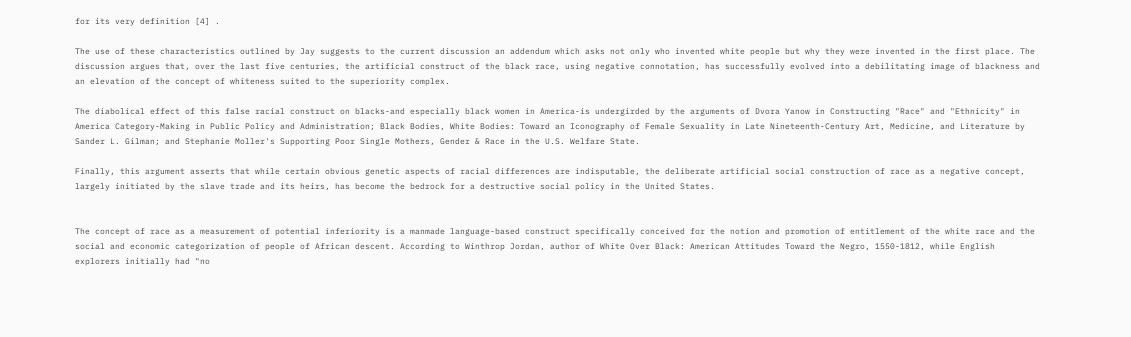for its very definition [4] .

The use of these characteristics outlined by Jay suggests to the current discussion an addendum which asks not only who invented white people but why they were invented in the first place. The discussion argues that, over the last five centuries, the artificial construct of the black race, using negative connotation, has successfully evolved into a debilitating image of blackness and an elevation of the concept of whiteness suited to the superiority complex.

The diabolical effect of this false racial construct on blacks-and especially black women in America-is undergirded by the arguments of Dvora Yanow in Constructing "Race" and "Ethnicity" in America Category-Making in Public Policy and Administration; Black Bodies, White Bodies: Toward an Iconography of Female Sexuality in Late Nineteenth-Century Art, Medicine, and Literature by Sander L. Gilman; and Stephanie Moller's Supporting Poor Single Mothers, Gender & Race in the U.S. Welfare State.

Finally, this argument asserts that while certain obvious genetic aspects of racial differences are indisputable, the deliberate artificial social construction of race as a negative concept, largely initiated by the slave trade and its heirs, has become the bedrock for a destructive social policy in the United States.


The concept of race as a measurement of potential inferiority is a manmade language-based construct specifically conceived for the notion and promotion of entitlement of the white race and the social and economic categorization of people of African descent. According to Winthrop Jordan, author of White Over Black: American Attitudes Toward the Negro, 1550-1812, while English explorers initially had "no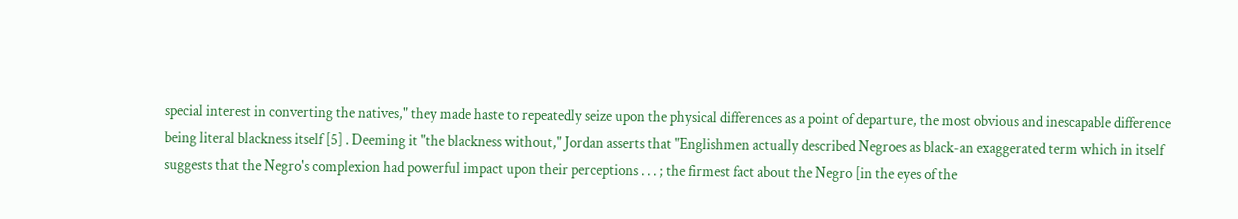special interest in converting the natives," they made haste to repeatedly seize upon the physical differences as a point of departure, the most obvious and inescapable difference being literal blackness itself [5] . Deeming it "the blackness without," Jordan asserts that "Englishmen actually described Negroes as black-an exaggerated term which in itself suggests that the Negro's complexion had powerful impact upon their perceptions . . . ; the firmest fact about the Negro [in the eyes of the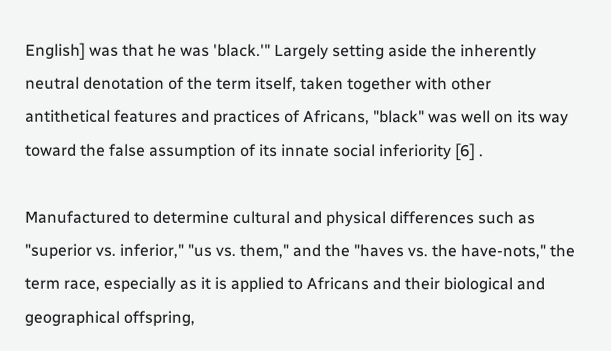English] was that he was 'black.'" Largely setting aside the inherently neutral denotation of the term itself, taken together with other antithetical features and practices of Africans, "black" was well on its way toward the false assumption of its innate social inferiority [6] .

Manufactured to determine cultural and physical differences such as "superior vs. inferior," "us vs. them," and the "haves vs. the have-nots," the term race, especially as it is applied to Africans and their biological and geographical offspring,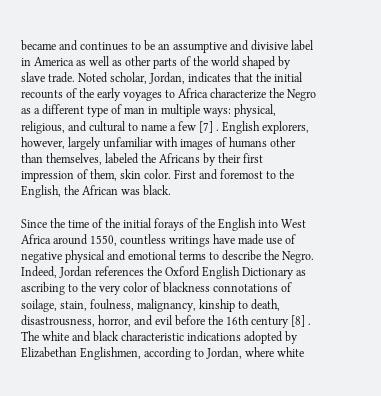became and continues to be an assumptive and divisive label in America as well as other parts of the world shaped by slave trade. Noted scholar, Jordan, indicates that the initial recounts of the early voyages to Africa characterize the Negro as a different type of man in multiple ways: physical, religious, and cultural to name a few [7] . English explorers, however, largely unfamiliar with images of humans other than themselves, labeled the Africans by their first impression of them, skin color. First and foremost to the English, the African was black.

Since the time of the initial forays of the English into West Africa around 1550, countless writings have made use of negative physical and emotional terms to describe the Negro. Indeed, Jordan references the Oxford English Dictionary as ascribing to the very color of blackness connotations of soilage, stain, foulness, malignancy, kinship to death, disastrousness, horror, and evil before the 16th century [8] . The white and black characteristic indications adopted by Elizabethan Englishmen, according to Jordan, where white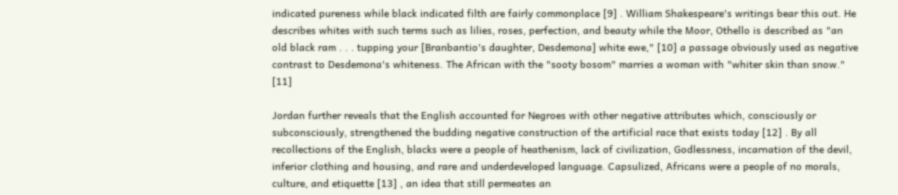indicated pureness while black indicated filth are fairly commonplace [9] . William Shakespeare's writings bear this out. He describes whites with such terms such as lilies, roses, perfection, and beauty while the Moor, Othello is described as "an old black ram . . . tupping your [Branbantio's daughter, Desdemona] white ewe," [10] a passage obviously used as negative contrast to Desdemona's whiteness. The African with the "sooty bosom" marries a woman with "whiter skin than snow." [11]

Jordan further reveals that the English accounted for Negroes with other negative attributes which, consciously or subconsciously, strengthened the budding negative construction of the artificial race that exists today [12] . By all recollections of the English, blacks were a people of heathenism, lack of civilization, Godlessness, incarnation of the devil, inferior clothing and housing, and rare and underdeveloped language. Capsulized, Africans were a people of no morals, culture, and etiquette [13] , an idea that still permeates an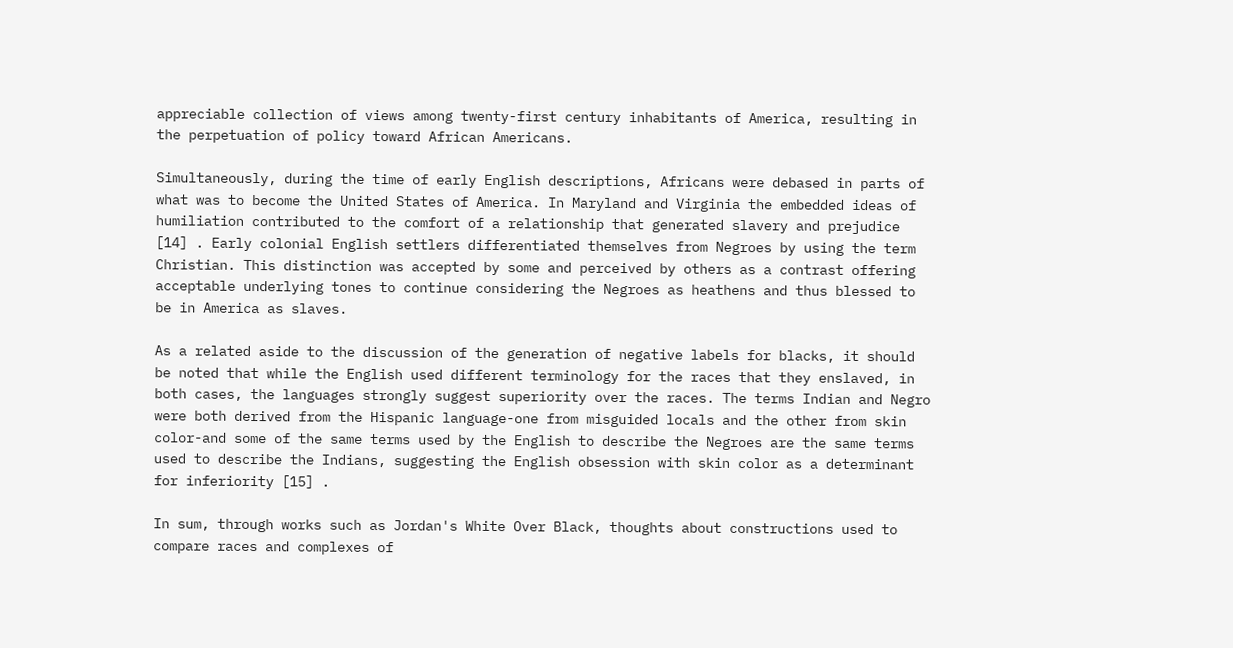appreciable collection of views among twenty-first century inhabitants of America, resulting in the perpetuation of policy toward African Americans.

Simultaneously, during the time of early English descriptions, Africans were debased in parts of what was to become the United States of America. In Maryland and Virginia the embedded ideas of humiliation contributed to the comfort of a relationship that generated slavery and prejudice [14] . Early colonial English settlers differentiated themselves from Negroes by using the term Christian. This distinction was accepted by some and perceived by others as a contrast offering acceptable underlying tones to continue considering the Negroes as heathens and thus blessed to be in America as slaves.

As a related aside to the discussion of the generation of negative labels for blacks, it should be noted that while the English used different terminology for the races that they enslaved, in both cases, the languages strongly suggest superiority over the races. The terms Indian and Negro were both derived from the Hispanic language-one from misguided locals and the other from skin color-and some of the same terms used by the English to describe the Negroes are the same terms used to describe the Indians, suggesting the English obsession with skin color as a determinant for inferiority [15] .

In sum, through works such as Jordan's White Over Black, thoughts about constructions used to compare races and complexes of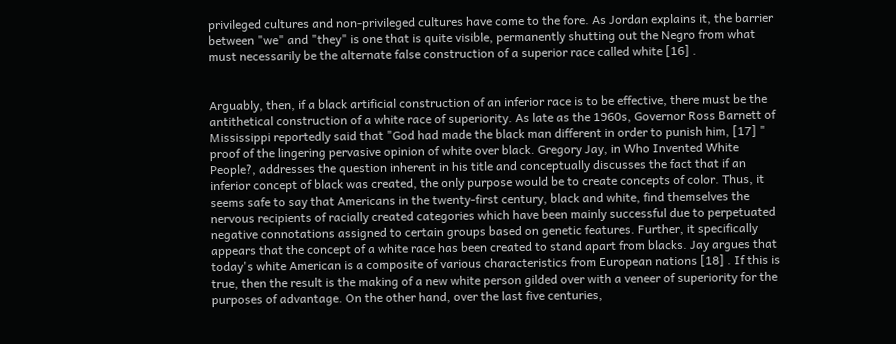privileged cultures and non-privileged cultures have come to the fore. As Jordan explains it, the barrier between "we" and "they" is one that is quite visible, permanently shutting out the Negro from what must necessarily be the alternate false construction of a superior race called white [16] .


Arguably, then, if a black artificial construction of an inferior race is to be effective, there must be the antithetical construction of a white race of superiority. As late as the 1960s, Governor Ross Barnett of Mississippi reportedly said that "God had made the black man different in order to punish him, [17] " proof of the lingering pervasive opinion of white over black. Gregory Jay, in Who Invented White People?, addresses the question inherent in his title and conceptually discusses the fact that if an inferior concept of black was created, the only purpose would be to create concepts of color. Thus, it seems safe to say that Americans in the twenty-first century, black and white, find themselves the nervous recipients of racially created categories which have been mainly successful due to perpetuated negative connotations assigned to certain groups based on genetic features. Further, it specifically appears that the concept of a white race has been created to stand apart from blacks. Jay argues that today's white American is a composite of various characteristics from European nations [18] . If this is true, then the result is the making of a new white person gilded over with a veneer of superiority for the purposes of advantage. On the other hand, over the last five centuries,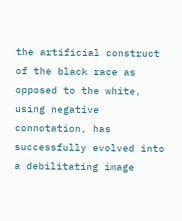the artificial construct of the black race as opposed to the white, using negative connotation, has successfully evolved into a debilitating image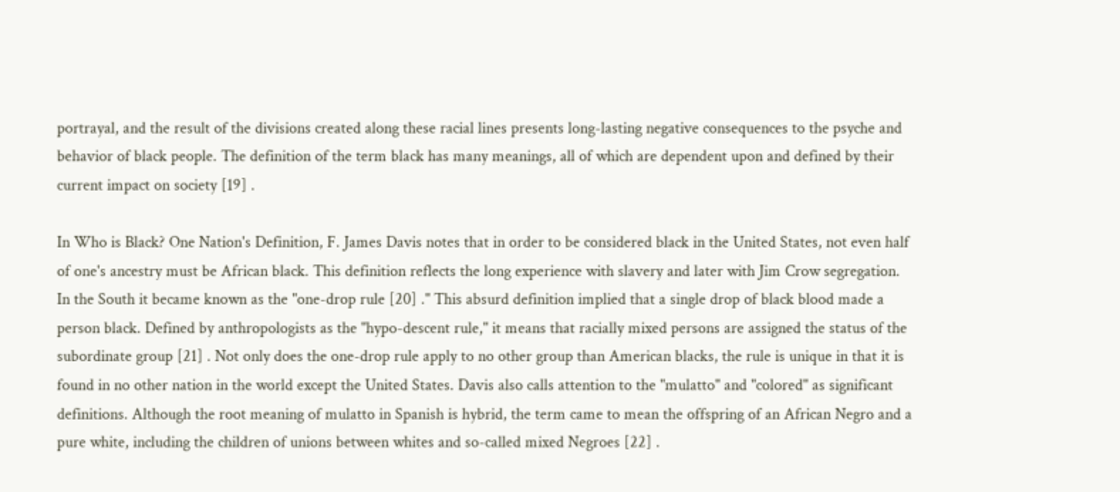portrayal, and the result of the divisions created along these racial lines presents long-lasting negative consequences to the psyche and behavior of black people. The definition of the term black has many meanings, all of which are dependent upon and defined by their current impact on society [19] .

In Who is Black? One Nation's Definition, F. James Davis notes that in order to be considered black in the United States, not even half of one's ancestry must be African black. This definition reflects the long experience with slavery and later with Jim Crow segregation. In the South it became known as the "one-drop rule [20] ." This absurd definition implied that a single drop of black blood made a person black. Defined by anthropologists as the "hypo-descent rule," it means that racially mixed persons are assigned the status of the subordinate group [21] . Not only does the one-drop rule apply to no other group than American blacks, the rule is unique in that it is found in no other nation in the world except the United States. Davis also calls attention to the "mulatto" and "colored" as significant definitions. Although the root meaning of mulatto in Spanish is hybrid, the term came to mean the offspring of an African Negro and a pure white, including the children of unions between whites and so-called mixed Negroes [22] .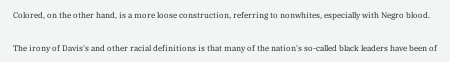Colored, on the other hand, is a more loose construction, referring to nonwhites, especially with Negro blood.

The irony of Davis's and other racial definitions is that many of the nation's so-called black leaders have been of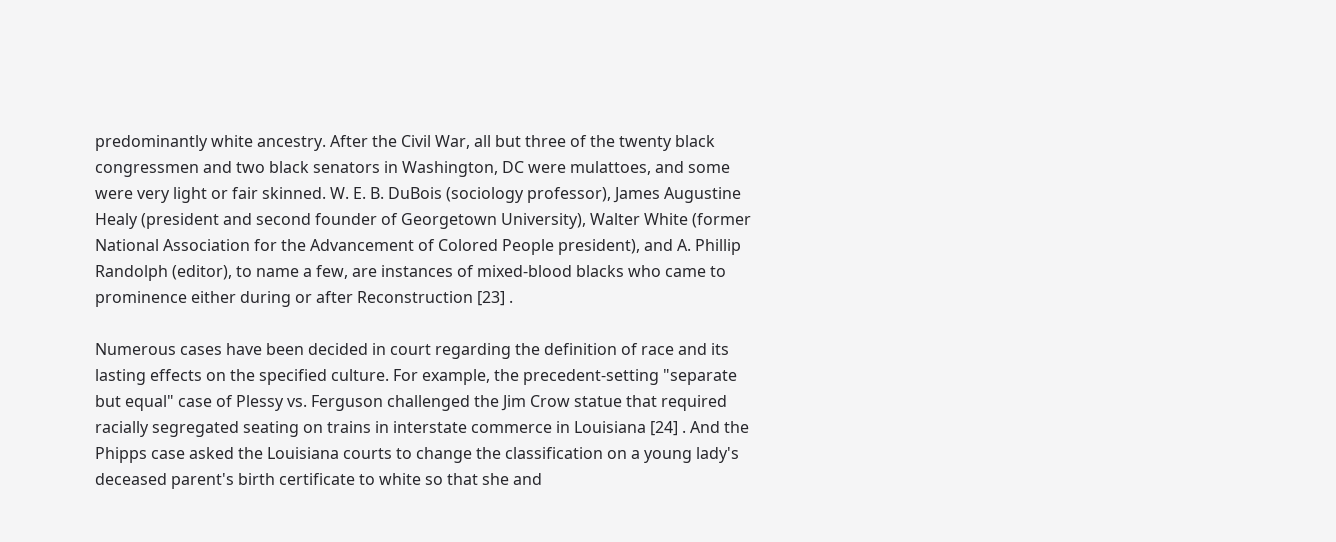predominantly white ancestry. After the Civil War, all but three of the twenty black congressmen and two black senators in Washington, DC were mulattoes, and some were very light or fair skinned. W. E. B. DuBois (sociology professor), James Augustine Healy (president and second founder of Georgetown University), Walter White (former National Association for the Advancement of Colored People president), and A. Phillip Randolph (editor), to name a few, are instances of mixed-blood blacks who came to prominence either during or after Reconstruction [23] .

Numerous cases have been decided in court regarding the definition of race and its lasting effects on the specified culture. For example, the precedent-setting "separate but equal" case of Plessy vs. Ferguson challenged the Jim Crow statue that required racially segregated seating on trains in interstate commerce in Louisiana [24] . And the Phipps case asked the Louisiana courts to change the classification on a young lady's deceased parent's birth certificate to white so that she and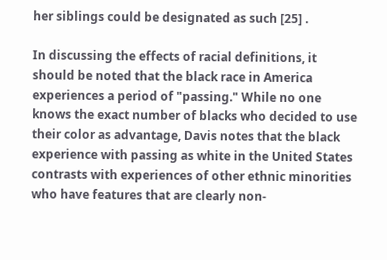her siblings could be designated as such [25] .

In discussing the effects of racial definitions, it should be noted that the black race in America experiences a period of "passing." While no one knows the exact number of blacks who decided to use their color as advantage, Davis notes that the black experience with passing as white in the United States contrasts with experiences of other ethnic minorities who have features that are clearly non-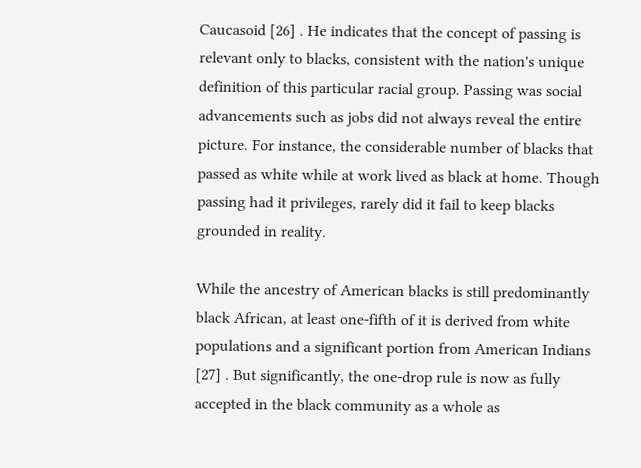Caucasoid [26] . He indicates that the concept of passing is relevant only to blacks, consistent with the nation's unique definition of this particular racial group. Passing was social advancements such as jobs did not always reveal the entire picture. For instance, the considerable number of blacks that passed as white while at work lived as black at home. Though passing had it privileges, rarely did it fail to keep blacks grounded in reality.

While the ancestry of American blacks is still predominantly black African, at least one-fifth of it is derived from white populations and a significant portion from American Indians [27] . But significantly, the one-drop rule is now as fully accepted in the black community as a whole as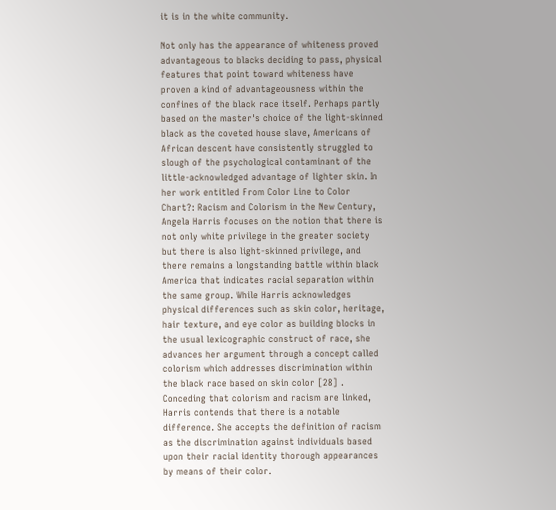it is in the white community.

Not only has the appearance of whiteness proved advantageous to blacks deciding to pass, physical features that point toward whiteness have proven a kind of advantageousness within the confines of the black race itself. Perhaps partly based on the master's choice of the light-skinned black as the coveted house slave, Americans of African descent have consistently struggled to slough of the psychological contaminant of the little-acknowledged advantage of lighter skin. In her work entitled From Color Line to Color Chart?: Racism and Colorism in the New Century, Angela Harris focuses on the notion that there is not only white privilege in the greater society but there is also light-skinned privilege, and there remains a longstanding battle within black America that indicates racial separation within the same group. While Harris acknowledges physical differences such as skin color, heritage, hair texture, and eye color as building blocks in the usual lexicographic construct of race, she advances her argument through a concept called colorism which addresses discrimination within the black race based on skin color [28] . Conceding that colorism and racism are linked, Harris contends that there is a notable difference. She accepts the definition of racism as the discrimination against individuals based upon their racial identity thorough appearances by means of their color.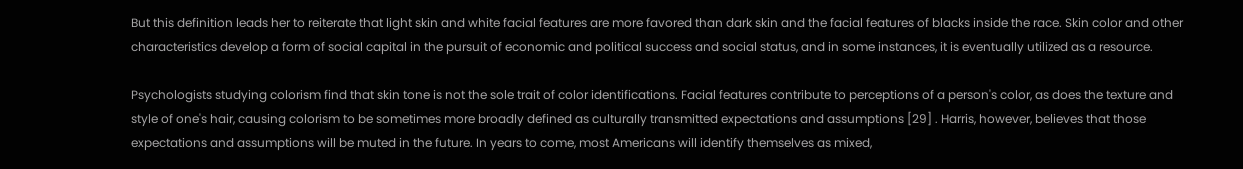But this definition leads her to reiterate that light skin and white facial features are more favored than dark skin and the facial features of blacks inside the race. Skin color and other characteristics develop a form of social capital in the pursuit of economic and political success and social status, and in some instances, it is eventually utilized as a resource.

Psychologists studying colorism find that skin tone is not the sole trait of color identifications. Facial features contribute to perceptions of a person's color, as does the texture and style of one's hair, causing colorism to be sometimes more broadly defined as culturally transmitted expectations and assumptions [29] . Harris, however, believes that those expectations and assumptions will be muted in the future. In years to come, most Americans will identify themselves as mixed,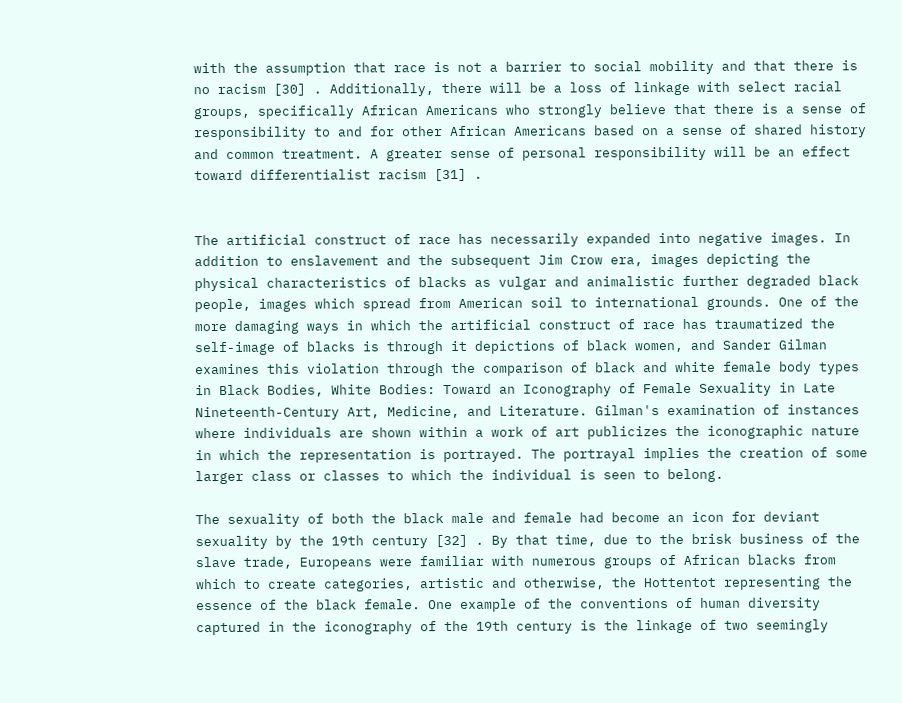with the assumption that race is not a barrier to social mobility and that there is no racism [30] . Additionally, there will be a loss of linkage with select racial groups, specifically African Americans who strongly believe that there is a sense of responsibility to and for other African Americans based on a sense of shared history and common treatment. A greater sense of personal responsibility will be an effect toward differentialist racism [31] .


The artificial construct of race has necessarily expanded into negative images. In addition to enslavement and the subsequent Jim Crow era, images depicting the physical characteristics of blacks as vulgar and animalistic further degraded black people, images which spread from American soil to international grounds. One of the more damaging ways in which the artificial construct of race has traumatized the self-image of blacks is through it depictions of black women, and Sander Gilman examines this violation through the comparison of black and white female body types in Black Bodies, White Bodies: Toward an Iconography of Female Sexuality in Late Nineteenth-Century Art, Medicine, and Literature. Gilman's examination of instances where individuals are shown within a work of art publicizes the iconographic nature in which the representation is portrayed. The portrayal implies the creation of some larger class or classes to which the individual is seen to belong.

The sexuality of both the black male and female had become an icon for deviant sexuality by the 19th century [32] . By that time, due to the brisk business of the slave trade, Europeans were familiar with numerous groups of African blacks from which to create categories, artistic and otherwise, the Hottentot representing the essence of the black female. One example of the conventions of human diversity captured in the iconography of the 19th century is the linkage of two seemingly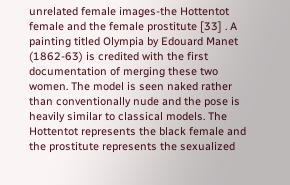unrelated female images-the Hottentot female and the female prostitute [33] . A painting titled Olympia by Edouard Manet (1862-63) is credited with the first documentation of merging these two women. The model is seen naked rather than conventionally nude and the pose is heavily similar to classical models. The Hottentot represents the black female and the prostitute represents the sexualized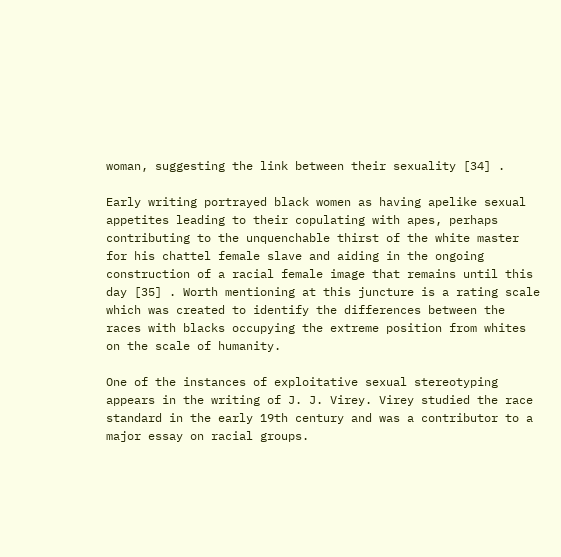woman, suggesting the link between their sexuality [34] .

Early writing portrayed black women as having apelike sexual appetites leading to their copulating with apes, perhaps contributing to the unquenchable thirst of the white master for his chattel female slave and aiding in the ongoing construction of a racial female image that remains until this day [35] . Worth mentioning at this juncture is a rating scale which was created to identify the differences between the races with blacks occupying the extreme position from whites on the scale of humanity.

One of the instances of exploitative sexual stereotyping appears in the writing of J. J. Virey. Virey studied the race standard in the early 19th century and was a contributor to a major essay on racial groups.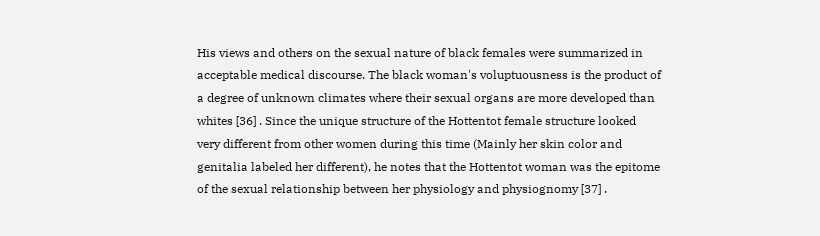His views and others on the sexual nature of black females were summarized in acceptable medical discourse. The black woman's voluptuousness is the product of a degree of unknown climates where their sexual organs are more developed than whites [36] . Since the unique structure of the Hottentot female structure looked very different from other women during this time (Mainly her skin color and genitalia labeled her different), he notes that the Hottentot woman was the epitome of the sexual relationship between her physiology and physiognomy [37] .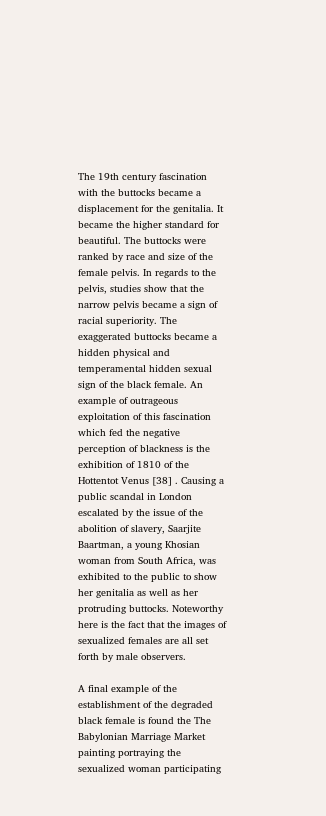The 19th century fascination with the buttocks became a displacement for the genitalia. It became the higher standard for beautiful. The buttocks were ranked by race and size of the female pelvis. In regards to the pelvis, studies show that the narrow pelvis became a sign of racial superiority. The exaggerated buttocks became a hidden physical and temperamental hidden sexual sign of the black female. An example of outrageous exploitation of this fascination which fed the negative perception of blackness is the exhibition of 1810 of the Hottentot Venus [38] . Causing a public scandal in London escalated by the issue of the abolition of slavery, Saarjite Baartman, a young Khosian woman from South Africa, was exhibited to the public to show her genitalia as well as her protruding buttocks. Noteworthy here is the fact that the images of sexualized females are all set forth by male observers.

A final example of the establishment of the degraded black female is found the The Babylonian Marriage Market painting portraying the sexualized woman participating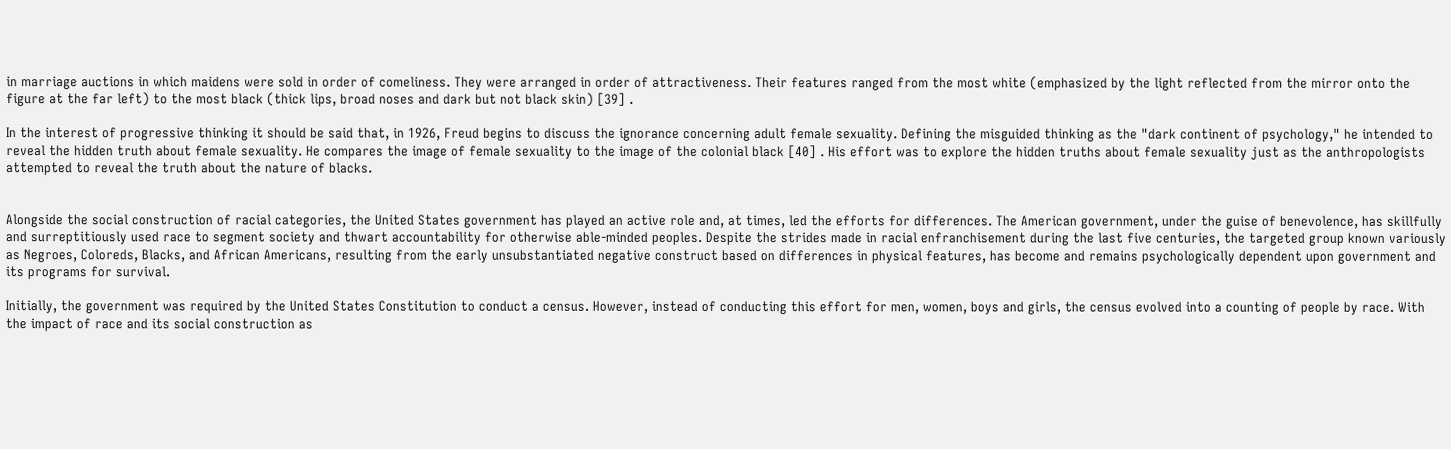in marriage auctions in which maidens were sold in order of comeliness. They were arranged in order of attractiveness. Their features ranged from the most white (emphasized by the light reflected from the mirror onto the figure at the far left) to the most black (thick lips, broad noses and dark but not black skin) [39] .

In the interest of progressive thinking it should be said that, in 1926, Freud begins to discuss the ignorance concerning adult female sexuality. Defining the misguided thinking as the "dark continent of psychology," he intended to reveal the hidden truth about female sexuality. He compares the image of female sexuality to the image of the colonial black [40] . His effort was to explore the hidden truths about female sexuality just as the anthropologists attempted to reveal the truth about the nature of blacks.


Alongside the social construction of racial categories, the United States government has played an active role and, at times, led the efforts for differences. The American government, under the guise of benevolence, has skillfully and surreptitiously used race to segment society and thwart accountability for otherwise able-minded peoples. Despite the strides made in racial enfranchisement during the last five centuries, the targeted group known variously as Negroes, Coloreds, Blacks, and African Americans, resulting from the early unsubstantiated negative construct based on differences in physical features, has become and remains psychologically dependent upon government and its programs for survival.

Initially, the government was required by the United States Constitution to conduct a census. However, instead of conducting this effort for men, women, boys and girls, the census evolved into a counting of people by race. With the impact of race and its social construction as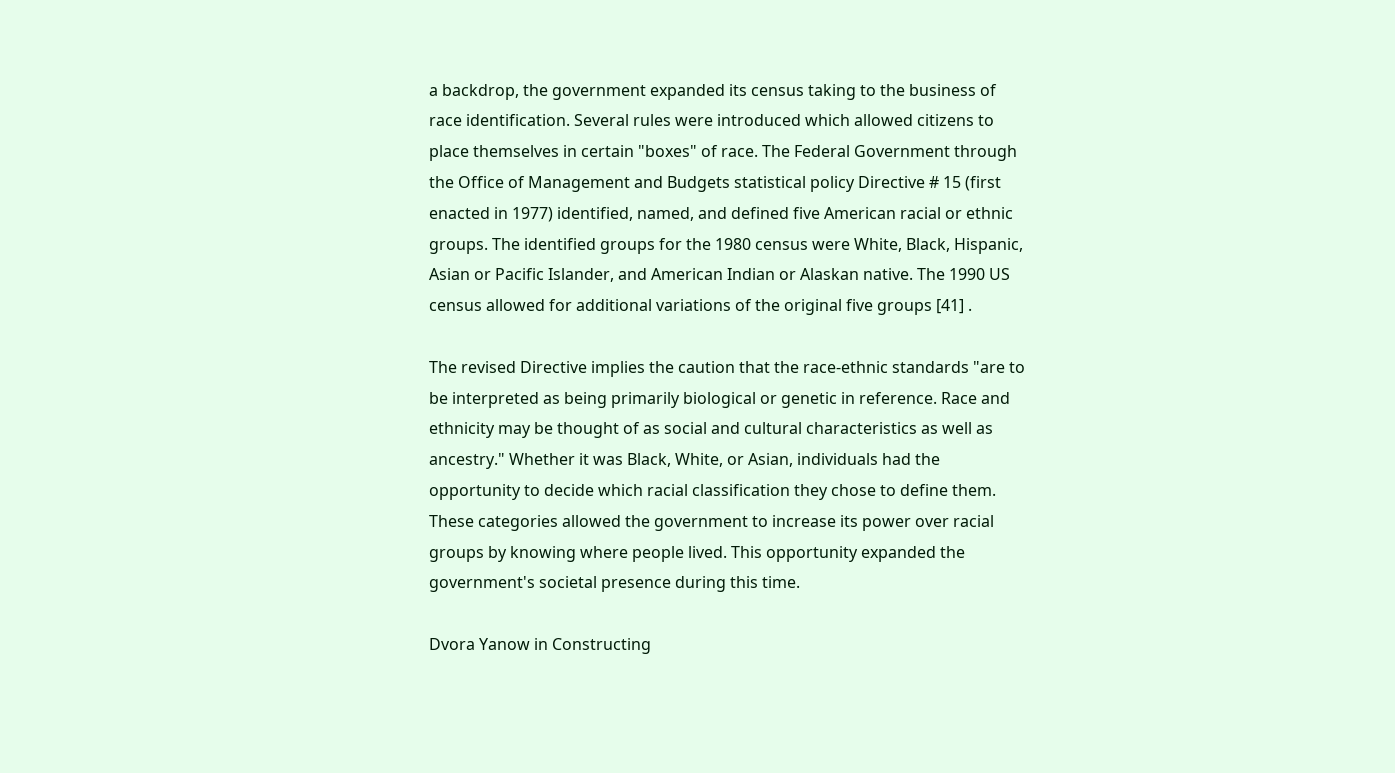a backdrop, the government expanded its census taking to the business of race identification. Several rules were introduced which allowed citizens to place themselves in certain "boxes" of race. The Federal Government through the Office of Management and Budgets statistical policy Directive # 15 (first enacted in 1977) identified, named, and defined five American racial or ethnic groups. The identified groups for the 1980 census were White, Black, Hispanic, Asian or Pacific Islander, and American Indian or Alaskan native. The 1990 US census allowed for additional variations of the original five groups [41] .

The revised Directive implies the caution that the race-ethnic standards "are to be interpreted as being primarily biological or genetic in reference. Race and ethnicity may be thought of as social and cultural characteristics as well as ancestry." Whether it was Black, White, or Asian, individuals had the opportunity to decide which racial classification they chose to define them. These categories allowed the government to increase its power over racial groups by knowing where people lived. This opportunity expanded the government's societal presence during this time.

Dvora Yanow in Constructing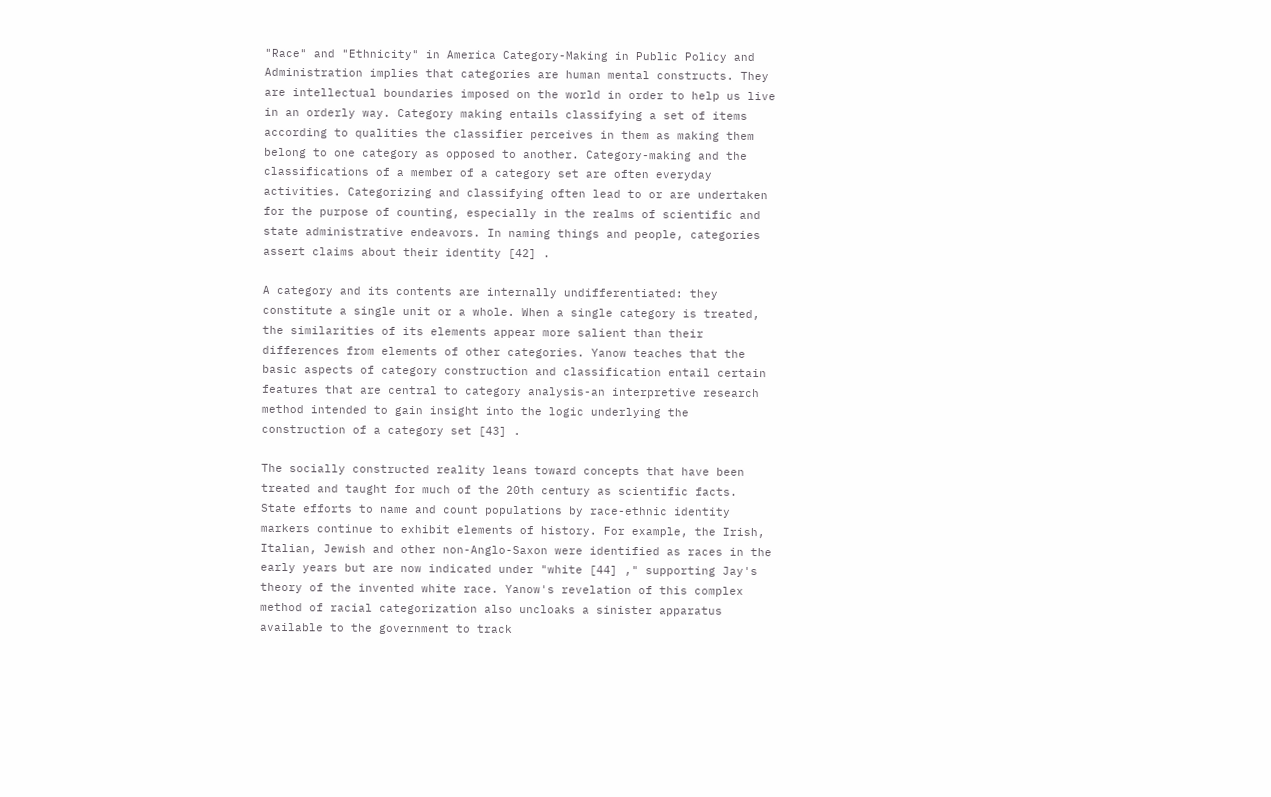"Race" and "Ethnicity" in America Category-Making in Public Policy and Administration implies that categories are human mental constructs. They are intellectual boundaries imposed on the world in order to help us live in an orderly way. Category making entails classifying a set of items according to qualities the classifier perceives in them as making them belong to one category as opposed to another. Category-making and the classifications of a member of a category set are often everyday activities. Categorizing and classifying often lead to or are undertaken for the purpose of counting, especially in the realms of scientific and state administrative endeavors. In naming things and people, categories assert claims about their identity [42] .

A category and its contents are internally undifferentiated: they constitute a single unit or a whole. When a single category is treated, the similarities of its elements appear more salient than their differences from elements of other categories. Yanow teaches that the basic aspects of category construction and classification entail certain features that are central to category analysis-an interpretive research method intended to gain insight into the logic underlying the construction of a category set [43] .

The socially constructed reality leans toward concepts that have been treated and taught for much of the 20th century as scientific facts. State efforts to name and count populations by race-ethnic identity markers continue to exhibit elements of history. For example, the Irish, Italian, Jewish and other non-Anglo-Saxon were identified as races in the early years but are now indicated under "white [44] ," supporting Jay's theory of the invented white race. Yanow's revelation of this complex method of racial categorization also uncloaks a sinister apparatus available to the government to track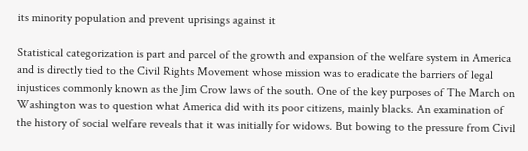its minority population and prevent uprisings against it

Statistical categorization is part and parcel of the growth and expansion of the welfare system in America and is directly tied to the Civil Rights Movement whose mission was to eradicate the barriers of legal injustices commonly known as the Jim Crow laws of the south. One of the key purposes of The March on Washington was to question what America did with its poor citizens, mainly blacks. An examination of the history of social welfare reveals that it was initially for widows. But bowing to the pressure from Civil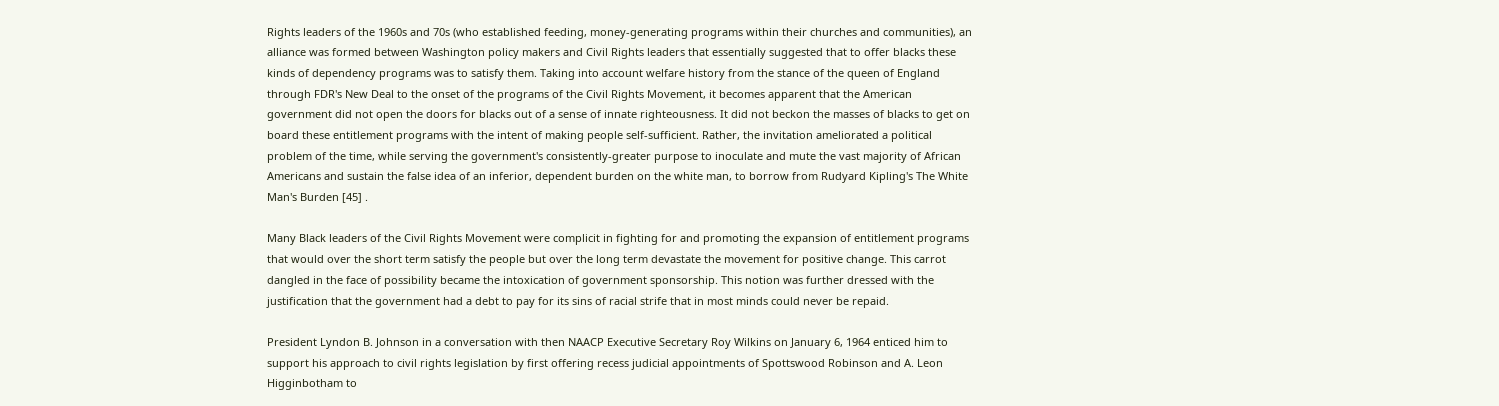Rights leaders of the 1960s and 70s (who established feeding, money-generating programs within their churches and communities), an alliance was formed between Washington policy makers and Civil Rights leaders that essentially suggested that to offer blacks these kinds of dependency programs was to satisfy them. Taking into account welfare history from the stance of the queen of England through FDR's New Deal to the onset of the programs of the Civil Rights Movement, it becomes apparent that the American government did not open the doors for blacks out of a sense of innate righteousness. It did not beckon the masses of blacks to get on board these entitlement programs with the intent of making people self-sufficient. Rather, the invitation ameliorated a political problem of the time, while serving the government's consistently-greater purpose to inoculate and mute the vast majority of African Americans and sustain the false idea of an inferior, dependent burden on the white man, to borrow from Rudyard Kipling's The White Man's Burden [45] .

Many Black leaders of the Civil Rights Movement were complicit in fighting for and promoting the expansion of entitlement programs that would over the short term satisfy the people but over the long term devastate the movement for positive change. This carrot dangled in the face of possibility became the intoxication of government sponsorship. This notion was further dressed with the justification that the government had a debt to pay for its sins of racial strife that in most minds could never be repaid.

President Lyndon B. Johnson in a conversation with then NAACP Executive Secretary Roy Wilkins on January 6, 1964 enticed him to support his approach to civil rights legislation by first offering recess judicial appointments of Spottswood Robinson and A. Leon Higginbotham to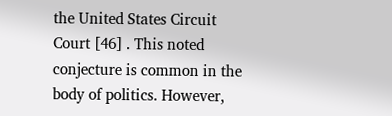the United States Circuit Court [46] . This noted conjecture is common in the body of politics. However,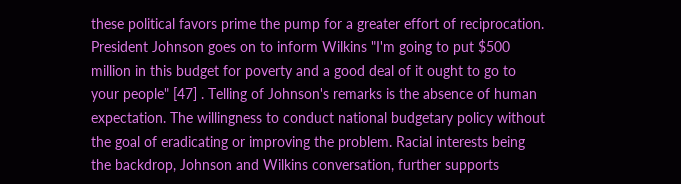these political favors prime the pump for a greater effort of reciprocation. President Johnson goes on to inform Wilkins "I'm going to put $500 million in this budget for poverty and a good deal of it ought to go to your people" [47] . Telling of Johnson's remarks is the absence of human expectation. The willingness to conduct national budgetary policy without the goal of eradicating or improving the problem. Racial interests being the backdrop, Johnson and Wilkins conversation, further supports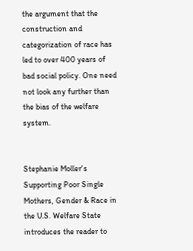the argument that the construction and categorization of race has led to over 400 years of bad social policy. One need not look any further than the bias of the welfare system.


Stephanie Moller's Supporting Poor Single Mothers, Gender & Race in the U.S. Welfare State introduces the reader to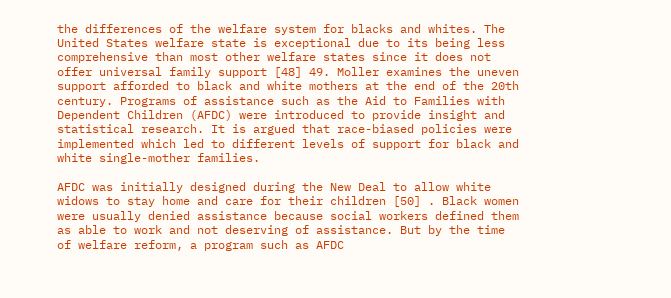the differences of the welfare system for blacks and whites. The United States welfare state is exceptional due to its being less comprehensive than most other welfare states since it does not offer universal family support [48] 49. Moller examines the uneven support afforded to black and white mothers at the end of the 20th century. Programs of assistance such as the Aid to Families with Dependent Children (AFDC) were introduced to provide insight and statistical research. It is argued that race-biased policies were implemented which led to different levels of support for black and white single-mother families.

AFDC was initially designed during the New Deal to allow white widows to stay home and care for their children [50] . Black women were usually denied assistance because social workers defined them as able to work and not deserving of assistance. But by the time of welfare reform, a program such as AFDC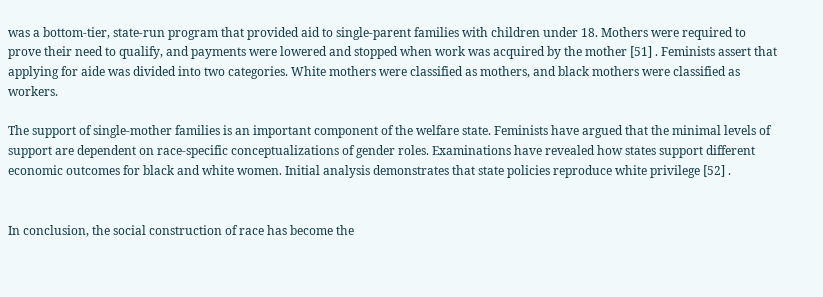was a bottom-tier, state-run program that provided aid to single-parent families with children under 18. Mothers were required to prove their need to qualify, and payments were lowered and stopped when work was acquired by the mother [51] . Feminists assert that applying for aide was divided into two categories. White mothers were classified as mothers, and black mothers were classified as workers.

The support of single-mother families is an important component of the welfare state. Feminists have argued that the minimal levels of support are dependent on race-specific conceptualizations of gender roles. Examinations have revealed how states support different economic outcomes for black and white women. Initial analysis demonstrates that state policies reproduce white privilege [52] .


In conclusion, the social construction of race has become the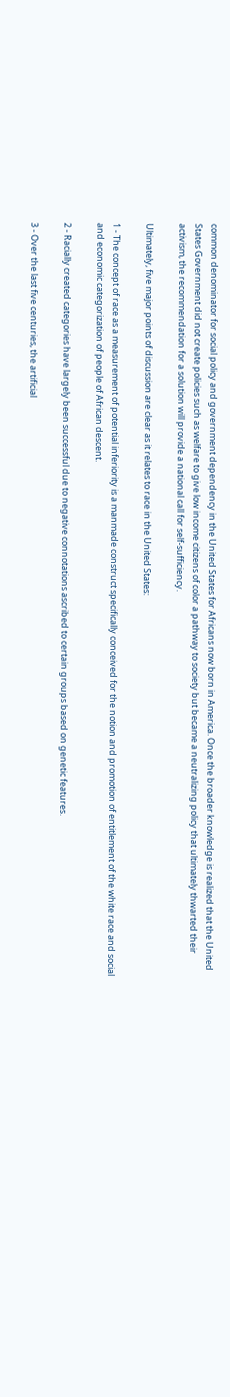common denominator for social policy and government dependency in the United States for Africans now born in America. Once the broader knowledge is realized that the United States Government did not create policies such as welfare to give low income citizens of color a pathway to society but became a neutralizing policy that ultimately thwarted their activism, the recommendation for a solution will provide a national call for self-sufficiency.

Ultimately, five major points of discussion are clear as it relates to race in the United States:

1 - The concept of race as a measurement of potential inferiority is a manmade construct specifically conceived for the notion and promotion of entitlement of the white race and social and economic categorization of people of African descent.

2 - Racially created categories have largely been successful due to negative connotations ascribed to certain groups based on genetic features.

3 - Over the last five centuries, the artificial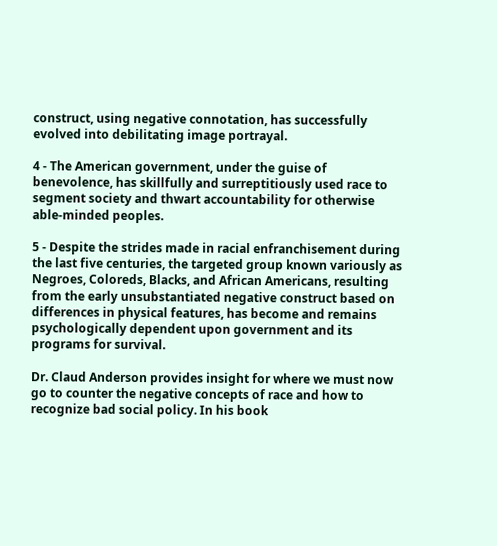construct, using negative connotation, has successfully evolved into debilitating image portrayal.

4 - The American government, under the guise of benevolence, has skillfully and surreptitiously used race to segment society and thwart accountability for otherwise able-minded peoples.

5 - Despite the strides made in racial enfranchisement during the last five centuries, the targeted group known variously as Negroes, Coloreds, Blacks, and African Americans, resulting from the early unsubstantiated negative construct based on differences in physical features, has become and remains psychologically dependent upon government and its programs for survival.

Dr. Claud Anderson provides insight for where we must now go to counter the negative concepts of race and how to recognize bad social policy. In his book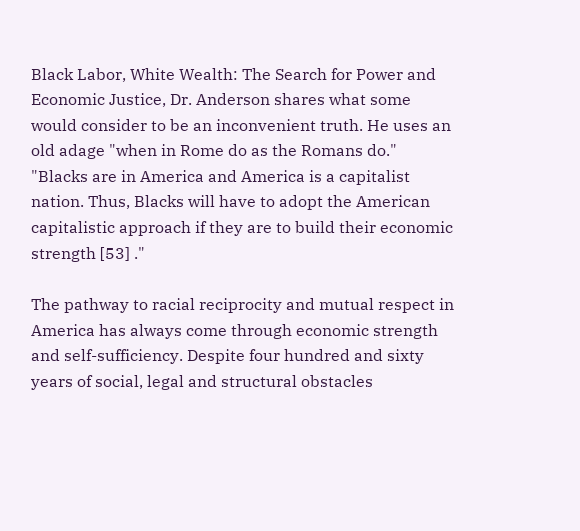Black Labor, White Wealth: The Search for Power and Economic Justice, Dr. Anderson shares what some would consider to be an inconvenient truth. He uses an old adage "when in Rome do as the Romans do." "Blacks are in America and America is a capitalist nation. Thus, Blacks will have to adopt the American capitalistic approach if they are to build their economic strength [53] ."

The pathway to racial reciprocity and mutual respect in America has always come through economic strength and self-sufficiency. Despite four hundred and sixty years of social, legal and structural obstacles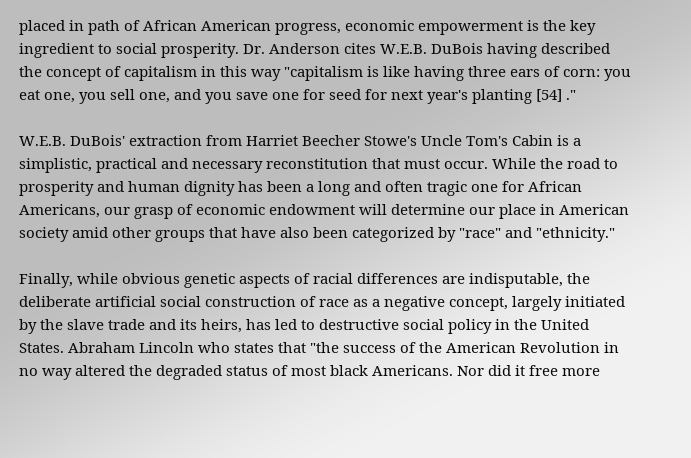placed in path of African American progress, economic empowerment is the key ingredient to social prosperity. Dr. Anderson cites W.E.B. DuBois having described the concept of capitalism in this way "capitalism is like having three ears of corn: you eat one, you sell one, and you save one for seed for next year's planting [54] ."

W.E.B. DuBois' extraction from Harriet Beecher Stowe's Uncle Tom's Cabin is a simplistic, practical and necessary reconstitution that must occur. While the road to prosperity and human dignity has been a long and often tragic one for African Americans, our grasp of economic endowment will determine our place in American society amid other groups that have also been categorized by "race" and "ethnicity."

Finally, while obvious genetic aspects of racial differences are indisputable, the deliberate artificial social construction of race as a negative concept, largely initiated by the slave trade and its heirs, has led to destructive social policy in the United States. Abraham Lincoln who states that "the success of the American Revolution in no way altered the degraded status of most black Americans. Nor did it free more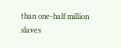than one-half million slaves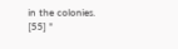in the colonies. [55] "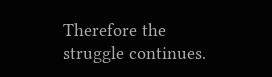Therefore the struggle continues.